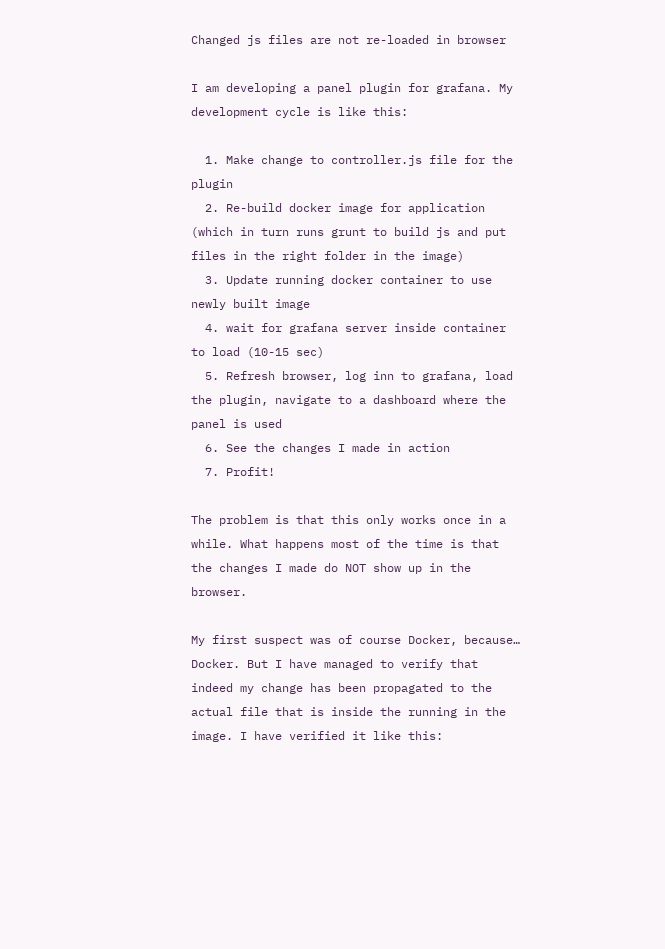Changed js files are not re-loaded in browser

I am developing a panel plugin for grafana. My development cycle is like this:

  1. Make change to controller.js file for the plugin
  2. Re-build docker image for application (which in turn runs grunt to build js and put files in the right folder in the image)
  3. Update running docker container to use newly built image
  4. wait for grafana server inside container to load (10-15 sec)
  5. Refresh browser, log inn to grafana, load the plugin, navigate to a dashboard where the panel is used
  6. See the changes I made in action
  7. Profit!

The problem is that this only works once in a while. What happens most of the time is that the changes I made do NOT show up in the browser.

My first suspect was of course Docker, because… Docker. But I have managed to verify that indeed my change has been propagated to the actual file that is inside the running in the image. I have verified it like this: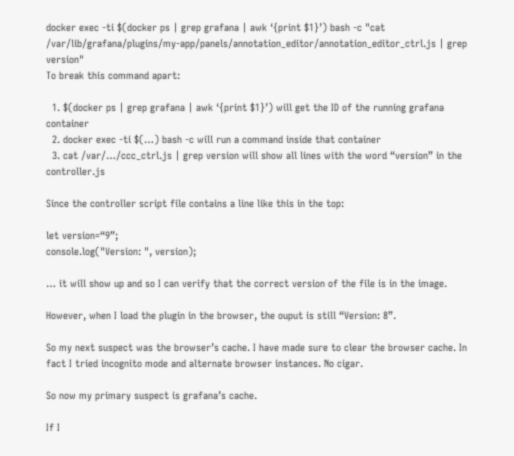docker exec -ti $(docker ps | grep grafana | awk ‘{print $1}’) bash -c "cat /var/lib/grafana/plugins/my-app/panels/annotation_editor/annotation_editor_ctrl.js | grep version"
To break this command apart:

  1. $(docker ps | grep grafana | awk ‘{print $1}’) will get the ID of the running grafana container
  2. docker exec -ti $(…) bash -c will run a command inside that container
  3. cat /var/…/ccc_ctrl.js | grep version will show all lines with the word “version” in the controller.js

Since the controller script file contains a line like this in the top:

let version=“9”;
console.log("Version: ", version);

… it will show up and so I can verify that the correct version of the file is in the image.

However, when I load the plugin in the browser, the ouput is still “Version: 8”.

So my next suspect was the browser’s cache. I have made sure to clear the browser cache. In fact I tried incognito mode and alternate browser instances. No cigar.

So now my primary suspect is grafana’s cache.

If I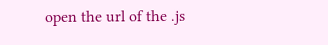open the url of the .js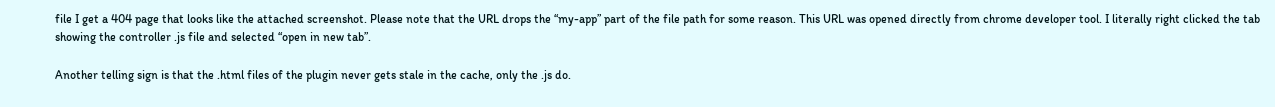file I get a 404 page that looks like the attached screenshot. Please note that the URL drops the “my-app” part of the file path for some reason. This URL was opened directly from chrome developer tool. I literally right clicked the tab showing the controller .js file and selected “open in new tab”.

Another telling sign is that the .html files of the plugin never gets stale in the cache, only the .js do.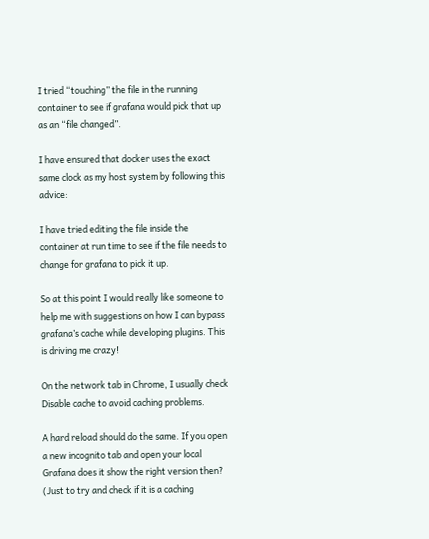I tried “touching” the file in the running container to see if grafana would pick that up as an “file changed”.

I have ensured that docker uses the exact same clock as my host system by following this advice:

I have tried editing the file inside the container at run time to see if the file needs to change for grafana to pick it up.

So at this point I would really like someone to help me with suggestions on how I can bypass grafana’s cache while developing plugins. This is driving me crazy!

On the network tab in Chrome, I usually check Disable cache to avoid caching problems.

A hard reload should do the same. If you open a new incognito tab and open your local Grafana does it show the right version then? (Just to try and check if it is a caching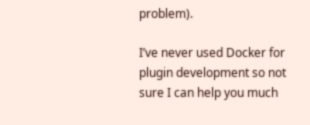problem).

I’ve never used Docker for plugin development so not sure I can help you much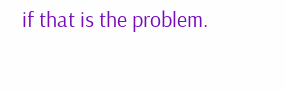if that is the problem.